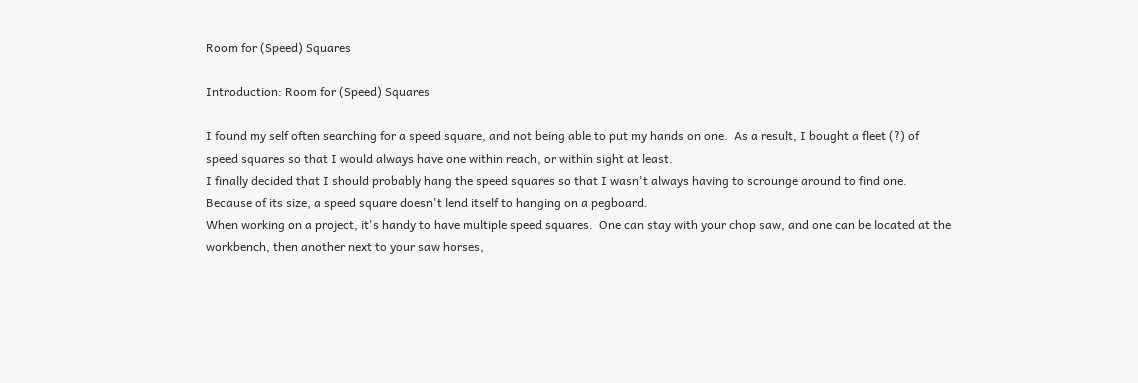Room for (Speed) Squares

Introduction: Room for (Speed) Squares

I found my self often searching for a speed square, and not being able to put my hands on one.  As a result, I bought a fleet (?) of speed squares so that I would always have one within reach, or within sight at least.
I finally decided that I should probably hang the speed squares so that I wasn't always having to scrounge around to find one.  Because of its size, a speed square doesn't lend itself to hanging on a pegboard.
When working on a project, it's handy to have multiple speed squares.  One can stay with your chop saw, and one can be located at the workbench, then another next to your saw horses,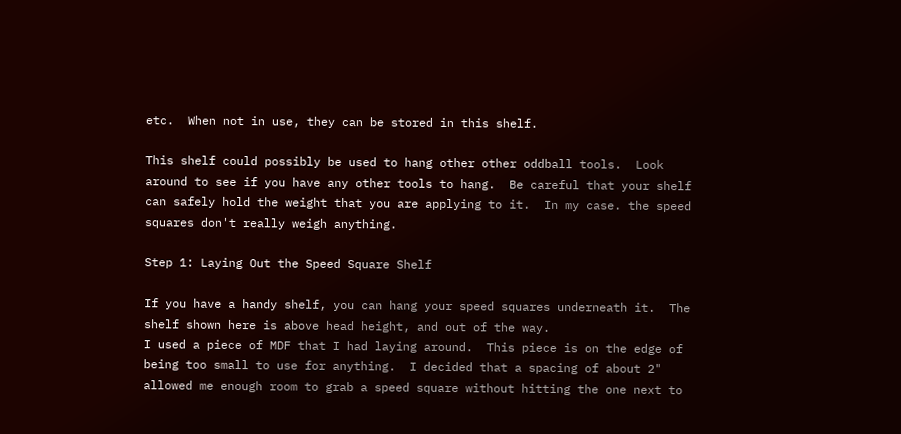etc.  When not in use, they can be stored in this shelf.

This shelf could possibly be used to hang other other oddball tools.  Look around to see if you have any other tools to hang.  Be careful that your shelf can safely hold the weight that you are applying to it.  In my case. the speed squares don't really weigh anything.

Step 1: Laying Out the Speed Square Shelf

If you have a handy shelf, you can hang your speed squares underneath it.  The shelf shown here is above head height, and out of the way.
I used a piece of MDF that I had laying around.  This piece is on the edge of being too small to use for anything.  I decided that a spacing of about 2" allowed me enough room to grab a speed square without hitting the one next to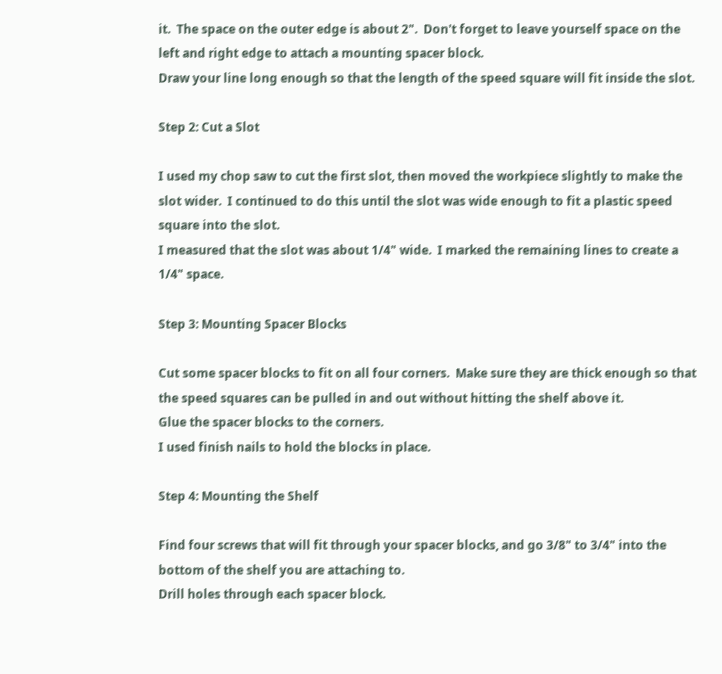it.  The space on the outer edge is about 2".  Don't forget to leave yourself space on the left and right edge to attach a mounting spacer block.
Draw your line long enough so that the length of the speed square will fit inside the slot.

Step 2: Cut a Slot

I used my chop saw to cut the first slot, then moved the workpiece slightly to make the slot wider.  I continued to do this until the slot was wide enough to fit a plastic speed square into the slot.
I measured that the slot was about 1/4" wide.  I marked the remaining lines to create a 1/4" space.

Step 3: Mounting Spacer Blocks

Cut some spacer blocks to fit on all four corners.  Make sure they are thick enough so that the speed squares can be pulled in and out without hitting the shelf above it.
Glue the spacer blocks to the corners.
I used finish nails to hold the blocks in place.

Step 4: Mounting the Shelf

Find four screws that will fit through your spacer blocks, and go 3/8" to 3/4" into the bottom of the shelf you are attaching to.
Drill holes through each spacer block.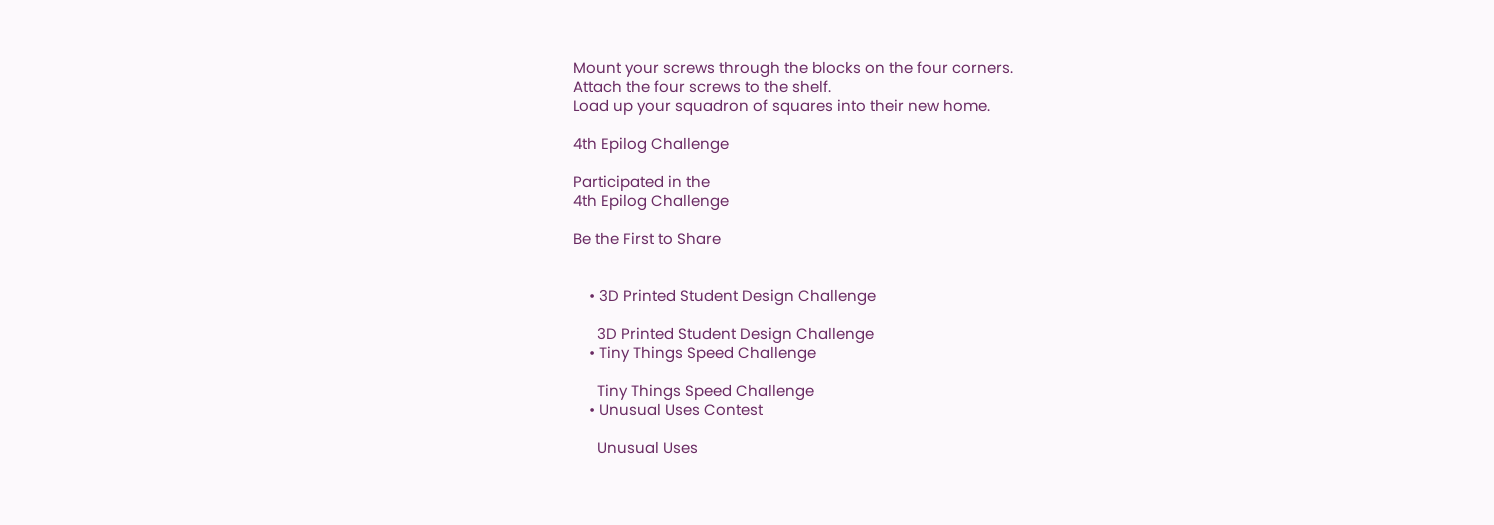Mount your screws through the blocks on the four corners.
Attach the four screws to the shelf.
Load up your squadron of squares into their new home.

4th Epilog Challenge

Participated in the
4th Epilog Challenge

Be the First to Share


    • 3D Printed Student Design Challenge

      3D Printed Student Design Challenge
    • Tiny Things Speed Challenge

      Tiny Things Speed Challenge
    • Unusual Uses Contest

      Unusual Uses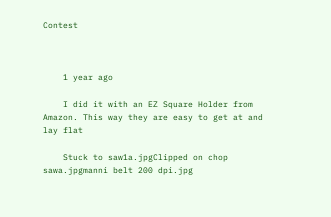Contest



    1 year ago

    I did it with an EZ Square Holder from Amazon. This way they are easy to get at and lay flat

    Stuck to saw1a.jpgClipped on chop sawa.jpgmanni belt 200 dpi.jpg